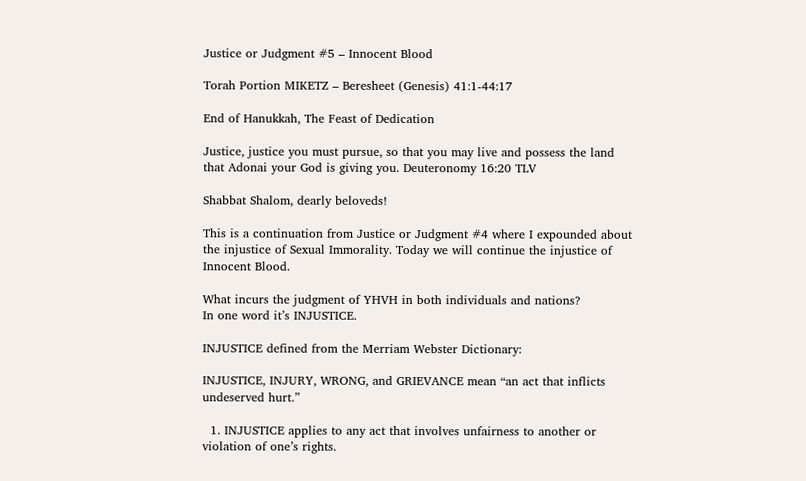Justice or Judgment #5 – Innocent Blood

Torah Portion MIKETZ – Beresheet (Genesis) 41:1-44:17

End of Hanukkah, The Feast of Dedication

Justice, justice you must pursue, so that you may live and possess the land that Adonai your God is giving you. Deuteronomy 16:20 TLV

Shabbat Shalom, dearly beloveds!

This is a continuation from Justice or Judgment #4 where I expounded about the injustice of Sexual Immorality. Today we will continue the injustice of Innocent Blood.

What incurs the judgment of YHVH in both individuals and nations?
In one word it’s INJUSTICE.

INJUSTICE defined from the Merriam Webster Dictionary:

INJUSTICE, INJURY, WRONG, and GRIEVANCE mean “an act that inflicts undeserved hurt.”

  1. INJUSTICE applies to any act that involves unfairness to another or violation of one’s rights.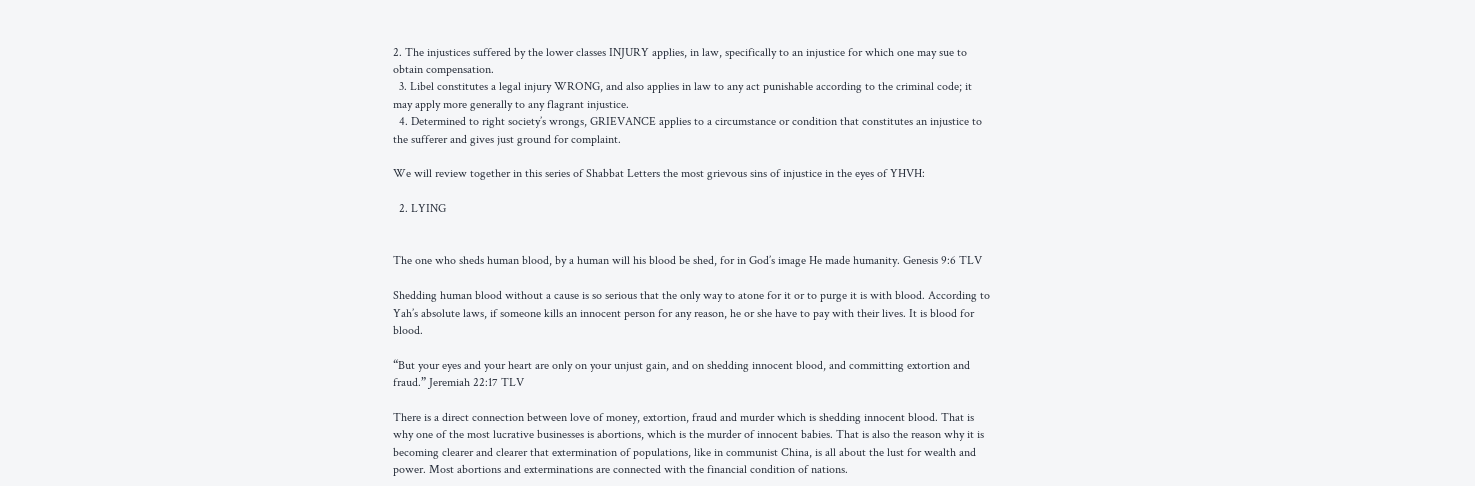2. The injustices suffered by the lower classes INJURY applies, in law, specifically to an injustice for which one may sue to obtain compensation.
  3. Libel constitutes a legal injury WRONG, and also applies in law to any act punishable according to the criminal code; it may apply more generally to any flagrant injustice.
  4. Determined to right society’s wrongs, GRIEVANCE applies to a circumstance or condition that constitutes an injustice to the sufferer and gives just ground for complaint.

We will review together in this series of Shabbat Letters the most grievous sins of injustice in the eyes of YHVH:

  2. LYING


The one who sheds human blood, by a human will his blood be shed, for in God’s image He made humanity. Genesis 9:6 TLV

Shedding human blood without a cause is so serious that the only way to atone for it or to purge it is with blood. According to Yah’s absolute laws, if someone kills an innocent person for any reason, he or she have to pay with their lives. It is blood for blood.

“But your eyes and your heart are only on your unjust gain, and on shedding innocent blood, and committing extortion and fraud.” Jeremiah 22:17 TLV

There is a direct connection between love of money, extortion, fraud and murder which is shedding innocent blood. That is why one of the most lucrative businesses is abortions, which is the murder of innocent babies. That is also the reason why it is becoming clearer and clearer that extermination of populations, like in communist China, is all about the lust for wealth and power. Most abortions and exterminations are connected with the financial condition of nations.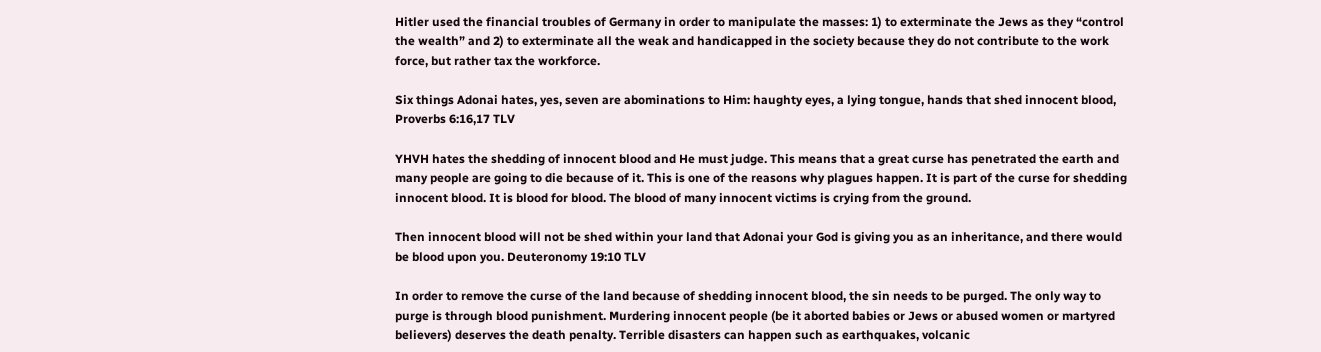Hitler used the financial troubles of Germany in order to manipulate the masses: 1) to exterminate the Jews as they “control the wealth” and 2) to exterminate all the weak and handicapped in the society because they do not contribute to the work force, but rather tax the workforce.

Six things Adonai hates, yes, seven are abominations to Him: haughty eyes, a lying tongue, hands that shed innocent blood, Proverbs 6:16,17 TLV

YHVH hates the shedding of innocent blood and He must judge. This means that a great curse has penetrated the earth and many people are going to die because of it. This is one of the reasons why plagues happen. It is part of the curse for shedding innocent blood. It is blood for blood. The blood of many innocent victims is crying from the ground.

Then innocent blood will not be shed within your land that Adonai your God is giving you as an inheritance, and there would be blood upon you. Deuteronomy 19:10 TLV

In order to remove the curse of the land because of shedding innocent blood, the sin needs to be purged. The only way to purge is through blood punishment. Murdering innocent people (be it aborted babies or Jews or abused women or martyred believers) deserves the death penalty. Terrible disasters can happen such as earthquakes, volcanic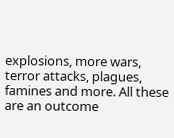explosions, more wars, terror attacks, plagues, famines and more. All these are an outcome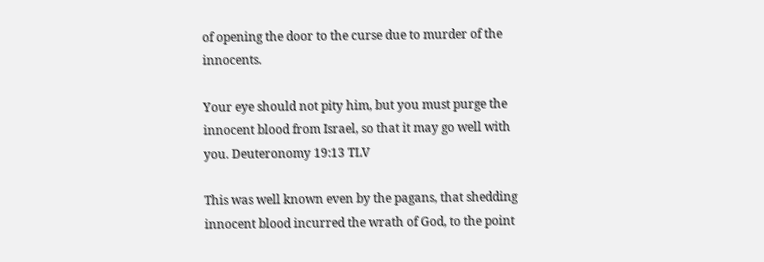of opening the door to the curse due to murder of the innocents.

Your eye should not pity him, but you must purge the innocent blood from Israel, so that it may go well with you. Deuteronomy 19:13 TLV

This was well known even by the pagans, that shedding innocent blood incurred the wrath of God, to the point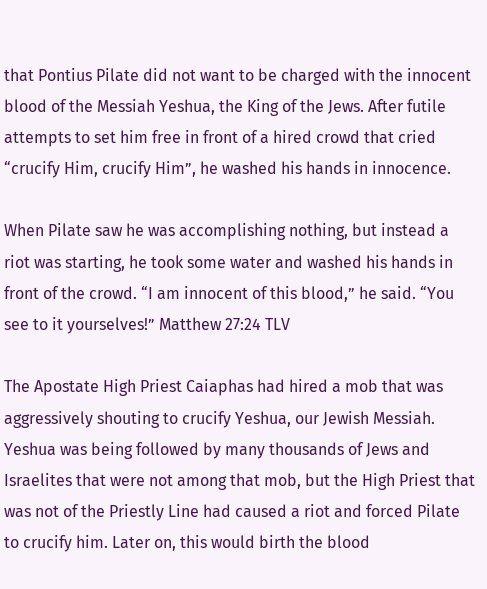that Pontius Pilate did not want to be charged with the innocent blood of the Messiah Yeshua, the King of the Jews. After futile attempts to set him free in front of a hired crowd that cried “crucify Him, crucify Him”, he washed his hands in innocence.

When Pilate saw he was accomplishing nothing, but instead a riot was starting, he took some water and washed his hands in front of the crowd. “I am innocent of this blood,” he said. “You see to it yourselves!” Matthew 27:24 TLV

The Apostate High Priest Caiaphas had hired a mob that was aggressively shouting to crucify Yeshua, our Jewish Messiah. Yeshua was being followed by many thousands of Jews and Israelites that were not among that mob, but the High Priest that was not of the Priestly Line had caused a riot and forced Pilate to crucify him. Later on, this would birth the blood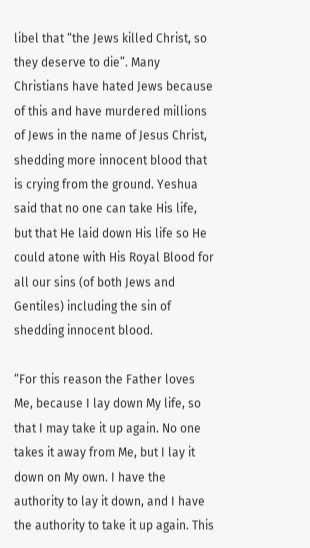libel that “the Jews killed Christ, so they deserve to die”. Many Christians have hated Jews because of this and have murdered millions of Jews in the name of Jesus Christ, shedding more innocent blood that is crying from the ground. Yeshua said that no one can take His life, but that He laid down His life so He could atone with His Royal Blood for all our sins (of both Jews and Gentiles) including the sin of shedding innocent blood.

“For this reason the Father loves Me, because I lay down My life, so that I may take it up again. No one takes it away from Me, but I lay it down on My own. I have the authority to lay it down, and I have the authority to take it up again. This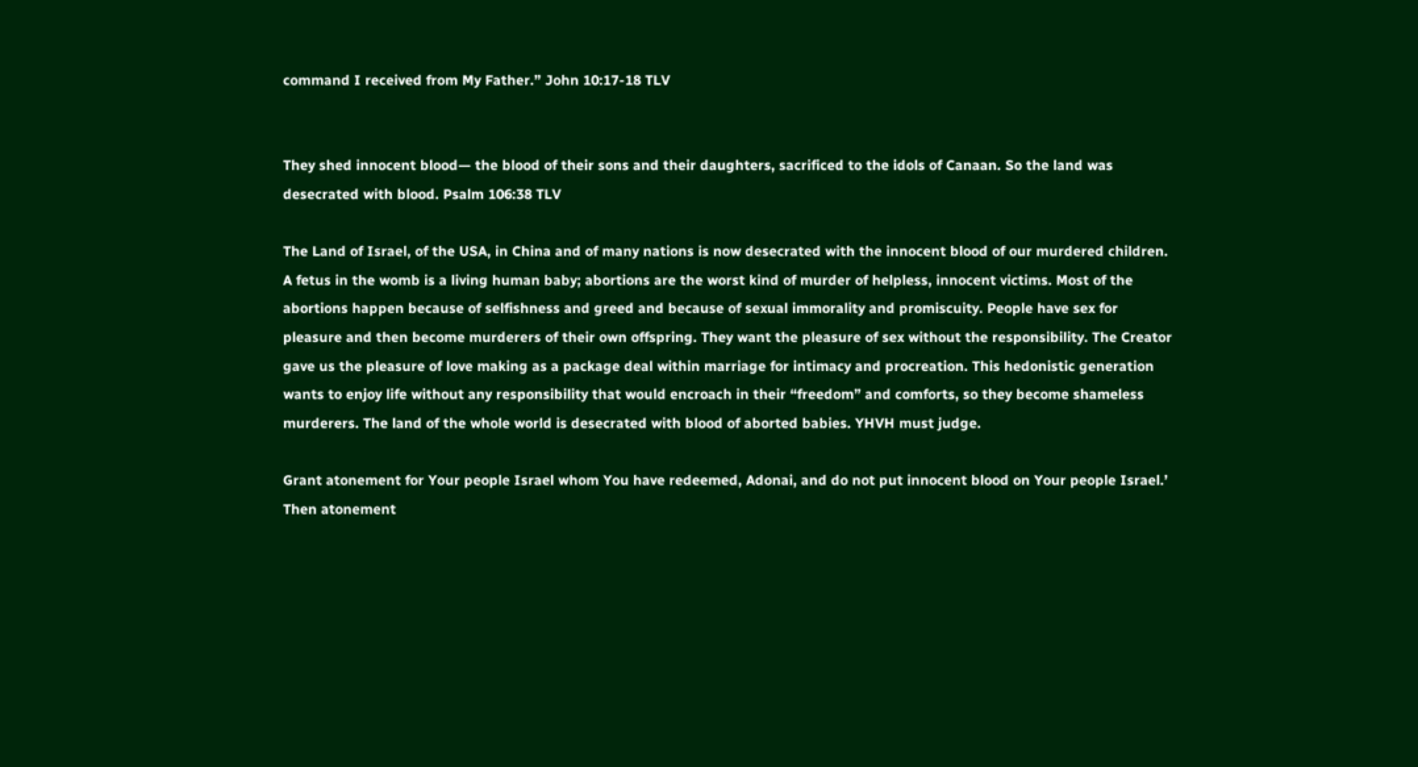command I received from My Father.” John 10:17-18 TLV


They shed innocent blood— the blood of their sons and their daughters, sacrificed to the idols of Canaan. So the land was desecrated with blood. Psalm 106:38 TLV

The Land of Israel, of the USA, in China and of many nations is now desecrated with the innocent blood of our murdered children. A fetus in the womb is a living human baby; abortions are the worst kind of murder of helpless, innocent victims. Most of the abortions happen because of selfishness and greed and because of sexual immorality and promiscuity. People have sex for pleasure and then become murderers of their own offspring. They want the pleasure of sex without the responsibility. The Creator gave us the pleasure of love making as a package deal within marriage for intimacy and procreation. This hedonistic generation wants to enjoy life without any responsibility that would encroach in their “freedom” and comforts, so they become shameless murderers. The land of the whole world is desecrated with blood of aborted babies. YHVH must judge.

Grant atonement for Your people Israel whom You have redeemed, Adonai, and do not put innocent blood on Your people Israel.’ Then atonement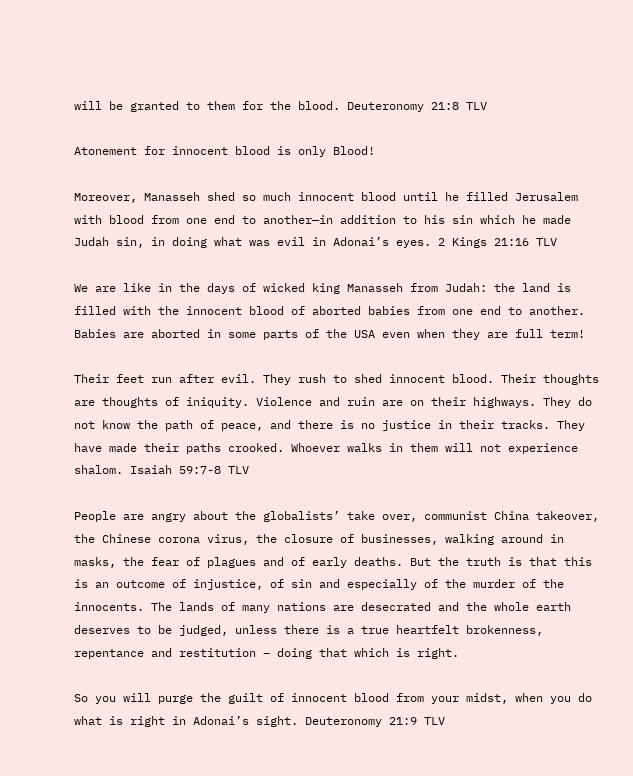will be granted to them for the blood. Deuteronomy 21:8 TLV

Atonement for innocent blood is only Blood!

Moreover, Manasseh shed so much innocent blood until he filled Jerusalem with blood from one end to another—in addition to his sin which he made Judah sin, in doing what was evil in Adonai’s eyes. 2 Kings 21:16 TLV

We are like in the days of wicked king Manasseh from Judah: the land is filled with the innocent blood of aborted babies from one end to another. Babies are aborted in some parts of the USA even when they are full term!

Their feet run after evil. They rush to shed innocent blood. Their thoughts are thoughts of iniquity. Violence and ruin are on their highways. They do not know the path of peace, and there is no justice in their tracks. They have made their paths crooked. Whoever walks in them will not experience shalom. Isaiah 59:7-8 TLV

People are angry about the globalists’ take over, communist China takeover, the Chinese corona virus, the closure of businesses, walking around in masks, the fear of plagues and of early deaths. But the truth is that this is an outcome of injustice, of sin and especially of the murder of the innocents. The lands of many nations are desecrated and the whole earth deserves to be judged, unless there is a true heartfelt brokenness, repentance and restitution – doing that which is right.

So you will purge the guilt of innocent blood from your midst, when you do what is right in Adonai’s sight. Deuteronomy 21:9 TLV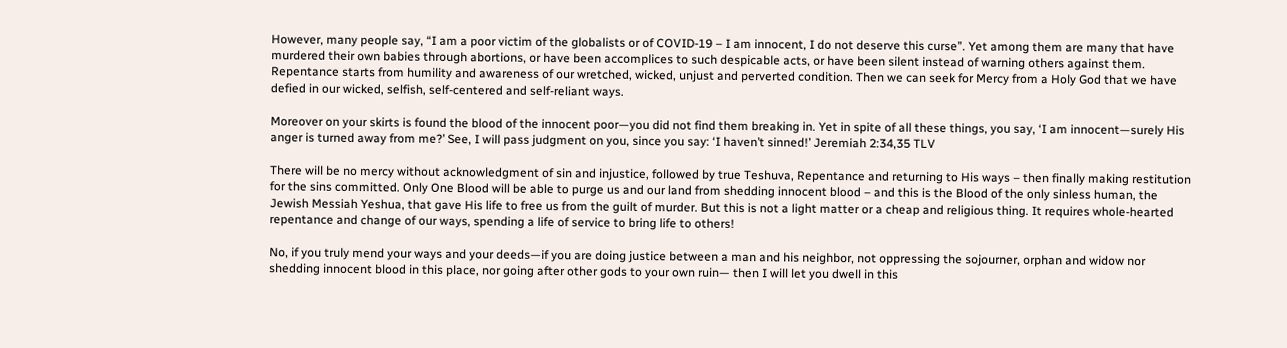However, many people say, “I am a poor victim of the globalists or of COVID-19 – I am innocent, I do not deserve this curse”. Yet among them are many that have murdered their own babies through abortions, or have been accomplices to such despicable acts, or have been silent instead of warning others against them. Repentance starts from humility and awareness of our wretched, wicked, unjust and perverted condition. Then we can seek for Mercy from a Holy God that we have defied in our wicked, selfish, self-centered and self-reliant ways.

Moreover on your skirts is found the blood of the innocent poor—you did not find them breaking in. Yet in spite of all these things, you say, ‘I am innocent—surely His anger is turned away from me?’ See, I will pass judgment on you, since you say: ‘I haven’t sinned!’ Jeremiah 2:34,35 TLV

There will be no mercy without acknowledgment of sin and injustice, followed by true Teshuva, Repentance and returning to His ways – then finally making restitution for the sins committed. Only One Blood will be able to purge us and our land from shedding innocent blood – and this is the Blood of the only sinless human, the Jewish Messiah Yeshua, that gave His life to free us from the guilt of murder. But this is not a light matter or a cheap and religious thing. It requires whole-hearted repentance and change of our ways, spending a life of service to bring life to others!

No, if you truly mend your ways and your deeds—if you are doing justice between a man and his neighbor, not oppressing the sojourner, orphan and widow nor shedding innocent blood in this place, nor going after other gods to your own ruin— then I will let you dwell in this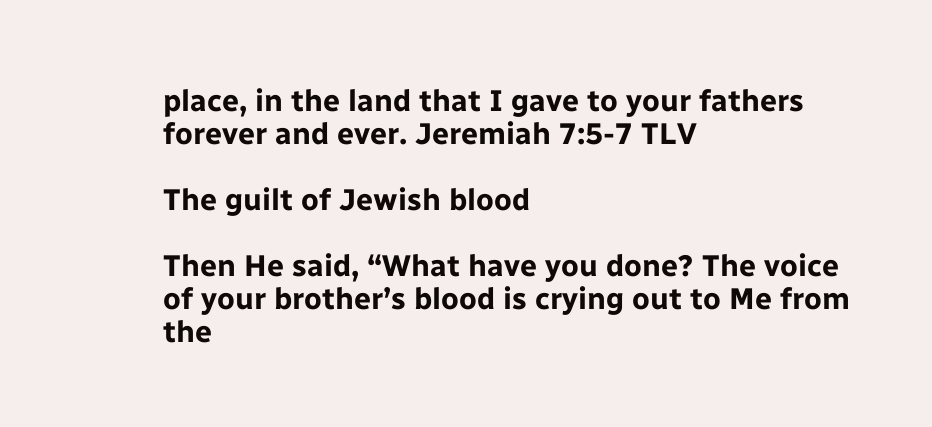place, in the land that I gave to your fathers forever and ever. Jeremiah 7:5-7 TLV

The guilt of Jewish blood

Then He said, “What have you done? The voice of your brother’s blood is crying out to Me from the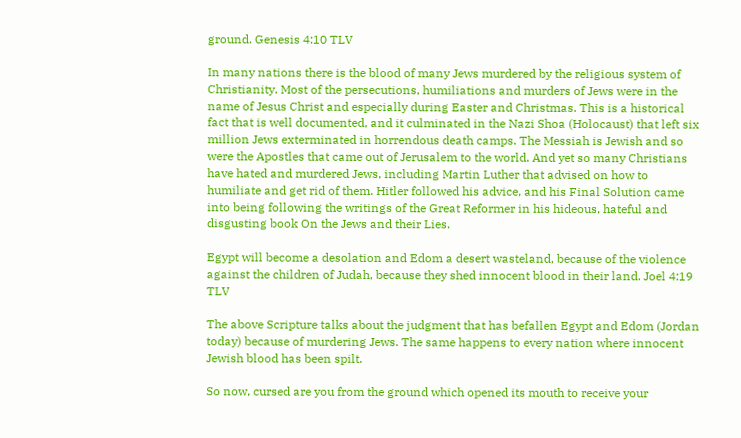ground. Genesis 4:10 TLV

In many nations there is the blood of many Jews murdered by the religious system of Christianity. Most of the persecutions, humiliations and murders of Jews were in the name of Jesus Christ and especially during Easter and Christmas. This is a historical fact that is well documented, and it culminated in the Nazi Shoa (Holocaust) that left six million Jews exterminated in horrendous death camps. The Messiah is Jewish and so were the Apostles that came out of Jerusalem to the world. And yet so many Christians have hated and murdered Jews, including Martin Luther that advised on how to humiliate and get rid of them. Hitler followed his advice, and his Final Solution came into being following the writings of the Great Reformer in his hideous, hateful and disgusting book On the Jews and their Lies.

Egypt will become a desolation and Edom a desert wasteland, because of the violence against the children of Judah, because they shed innocent blood in their land. Joel 4:19 TLV

The above Scripture talks about the judgment that has befallen Egypt and Edom (Jordan today) because of murdering Jews. The same happens to every nation where innocent Jewish blood has been spilt.

So now, cursed are you from the ground which opened its mouth to receive your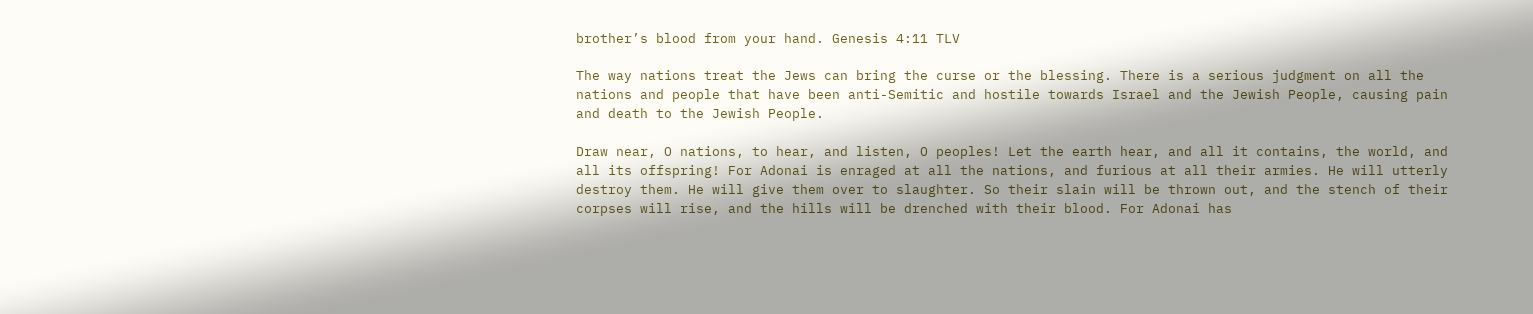brother’s blood from your hand. Genesis 4:11 TLV

The way nations treat the Jews can bring the curse or the blessing. There is a serious judgment on all the nations and people that have been anti-Semitic and hostile towards Israel and the Jewish People, causing pain and death to the Jewish People.

Draw near, O nations, to hear, and listen, O peoples! Let the earth hear, and all it contains, the world, and all its offspring! For Adonai is enraged at all the nations, and furious at all their armies. He will utterly destroy them. He will give them over to slaughter. So their slain will be thrown out, and the stench of their corpses will rise, and the hills will be drenched with their blood. For Adonai has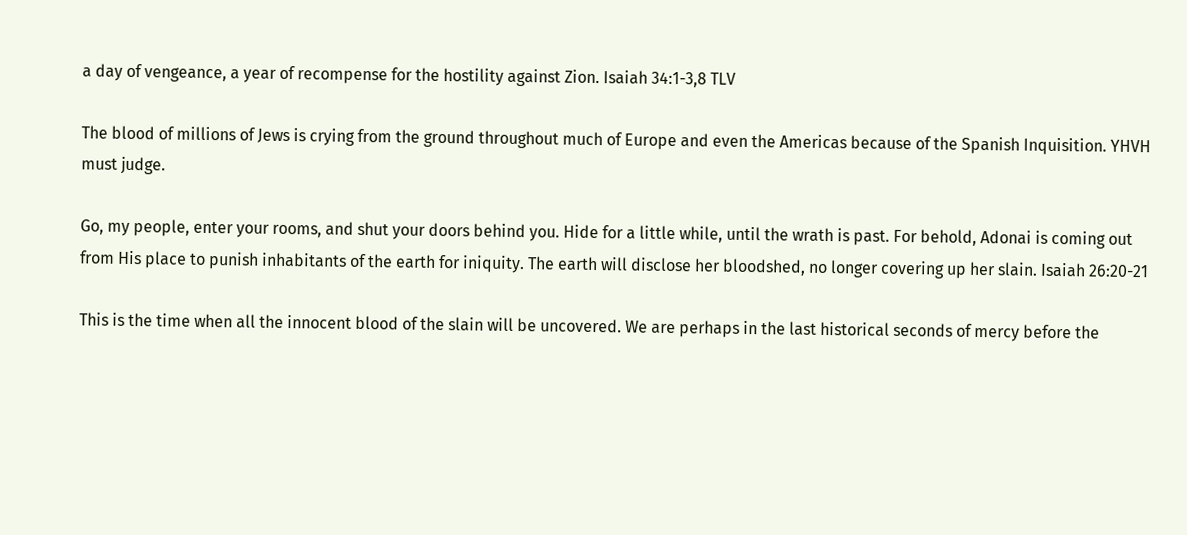a day of vengeance, a year of recompense for the hostility against Zion. Isaiah 34:1-3,8 TLV

The blood of millions of Jews is crying from the ground throughout much of Europe and even the Americas because of the Spanish Inquisition. YHVH must judge.

Go, my people, enter your rooms, and shut your doors behind you. Hide for a little while, until the wrath is past. For behold, Adonai is coming out from His place to punish inhabitants of the earth for iniquity. The earth will disclose her bloodshed, no longer covering up her slain. Isaiah 26:20-21

This is the time when all the innocent blood of the slain will be uncovered. We are perhaps in the last historical seconds of mercy before the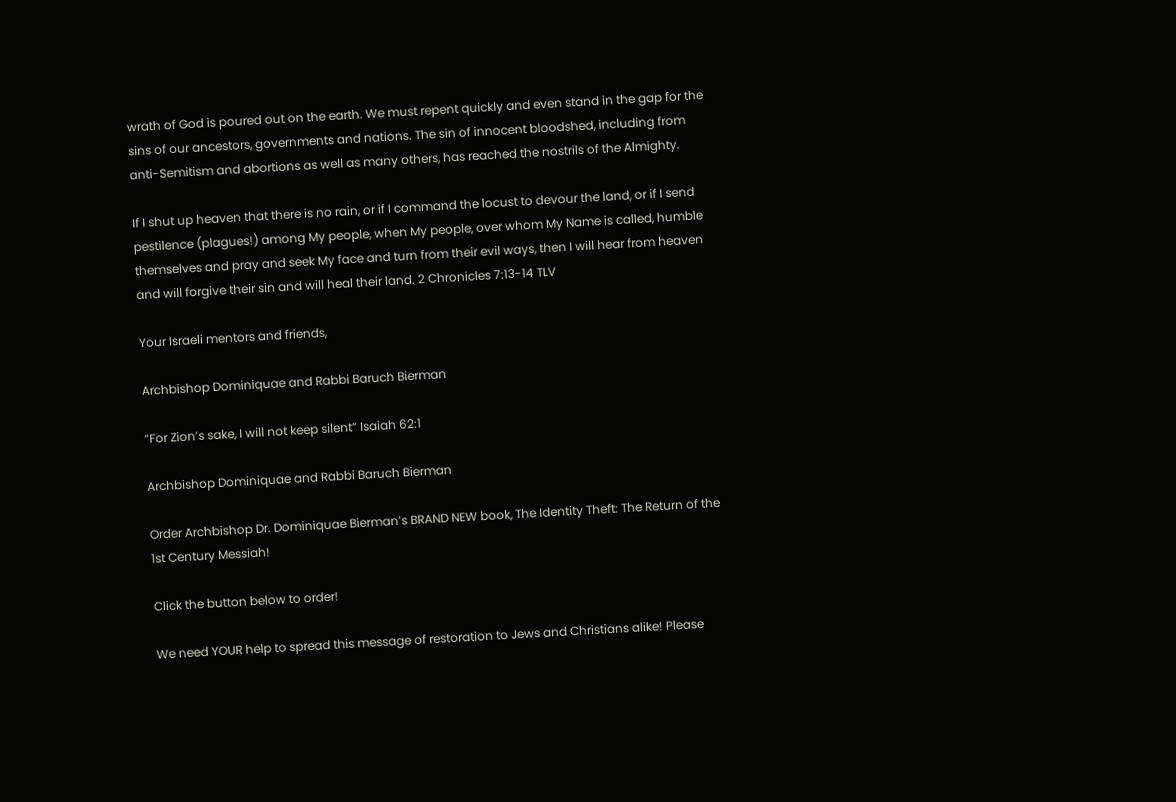wrath of God is poured out on the earth. We must repent quickly and even stand in the gap for the sins of our ancestors, governments and nations. The sin of innocent bloodshed, including from anti-Semitism and abortions as well as many others, has reached the nostrils of the Almighty.

If I shut up heaven that there is no rain, or if I command the locust to devour the land, or if I send pestilence (plagues!) among My people, when My people, over whom My Name is called, humble themselves and pray and seek My face and turn from their evil ways, then I will hear from heaven and will forgive their sin and will heal their land. 2 Chronicles 7:13-14 TLV

Your Israeli mentors and friends,

Archbishop Dominiquae and Rabbi Baruch Bierman

“For Zion’s sake, I will not keep silent” Isaiah 62:1

Archbishop Dominiquae and Rabbi Baruch Bierman

Order Archbishop Dr. Dominiquae Bierman’s BRAND NEW book, The Identity Theft: The Return of the 1st Century Messiah!

Click the button below to order!

We need YOUR help to spread this message of restoration to Jews and Christians alike! Please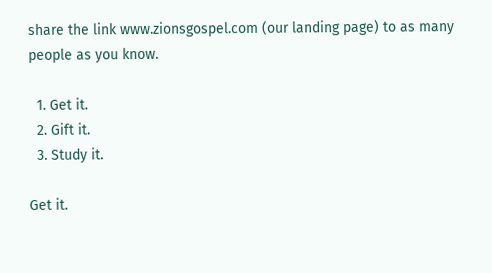share the link www.zionsgospel.com (our landing page) to as many people as you know.

  1. Get it.
  2. Gift it.
  3. Study it.

Get it.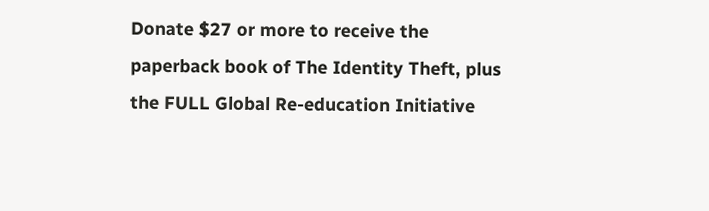Donate $27 or more to receive the paperback book of The Identity Theft, plus the FULL Global Re-education Initiative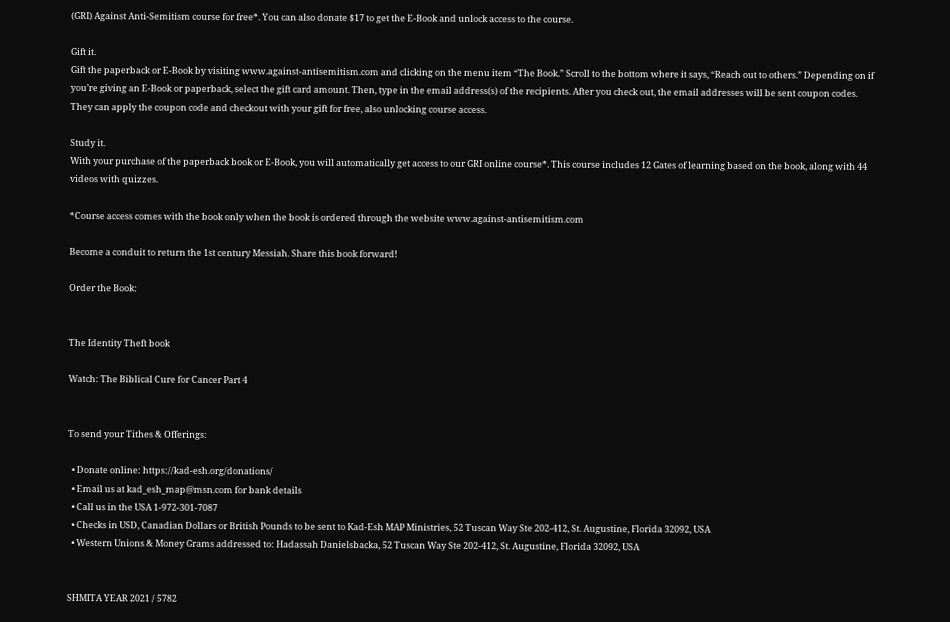(GRI) Against Anti-Semitism course for free*. You can also donate $17 to get the E-Book and unlock access to the course.

Gift it.
Gift the paperback or E-Book by visiting www.against-antisemitism.com and clicking on the menu item “The Book.” Scroll to the bottom where it says, “Reach out to others.” Depending on if you’re giving an E-Book or paperback, select the gift card amount. Then, type in the email address(s) of the recipients. After you check out, the email addresses will be sent coupon codes. They can apply the coupon code and checkout with your gift for free, also unlocking course access.

Study it.
With your purchase of the paperback book or E-Book, you will automatically get access to our GRI online course*. This course includes 12 Gates of learning based on the book, along with 44 videos with quizzes.

*Course access comes with the book only when the book is ordered through the website www.against-antisemitism.com

Become a conduit to return the 1st century Messiah. Share this book forward!

Order the Book:


The Identity Theft book

Watch: The Biblical Cure for Cancer Part 4


To send your Tithes & Offerings:

  • Donate online: https://kad-esh.org/donations/
  • Email us at kad_esh_map@msn.com for bank details
  • Call us in the USA 1-972-301-7087
  • Checks in USD, Canadian Dollars or British Pounds to be sent to Kad-Esh MAP Ministries, 52 Tuscan Way Ste 202-412, St. Augustine, Florida 32092, USA
  • Western Unions & Money Grams addressed to: Hadassah Danielsbacka, 52 Tuscan Way Ste 202-412, St. Augustine, Florida 32092, USA


SHMITA YEAR 2021 / 5782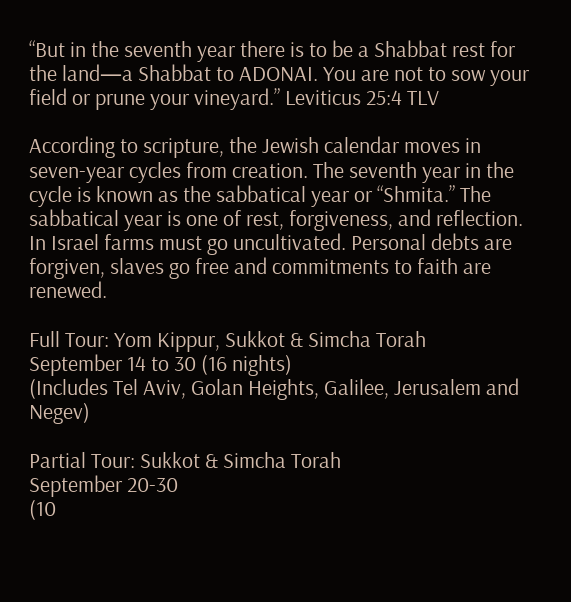“But in the seventh year there is to be a Shabbat rest for the land—a Shabbat to ADONAI. You are not to sow your field or prune your vineyard.” Leviticus 25:4 TLV

According to scripture, the Jewish calendar moves in seven-year cycles from creation. The seventh year in the cycle is known as the sabbatical year or “Shmita.” The sabbatical year is one of rest, forgiveness, and reflection. In Israel farms must go uncultivated. Personal debts are forgiven, slaves go free and commitments to faith are renewed.

Full Tour: Yom Kippur, Sukkot & Simcha Torah
September 14 to 30 (16 nights)
(Includes Tel Aviv, Golan Heights, Galilee, Jerusalem and Negev)

Partial Tour: Sukkot & Simcha Torah
September 20-30
(10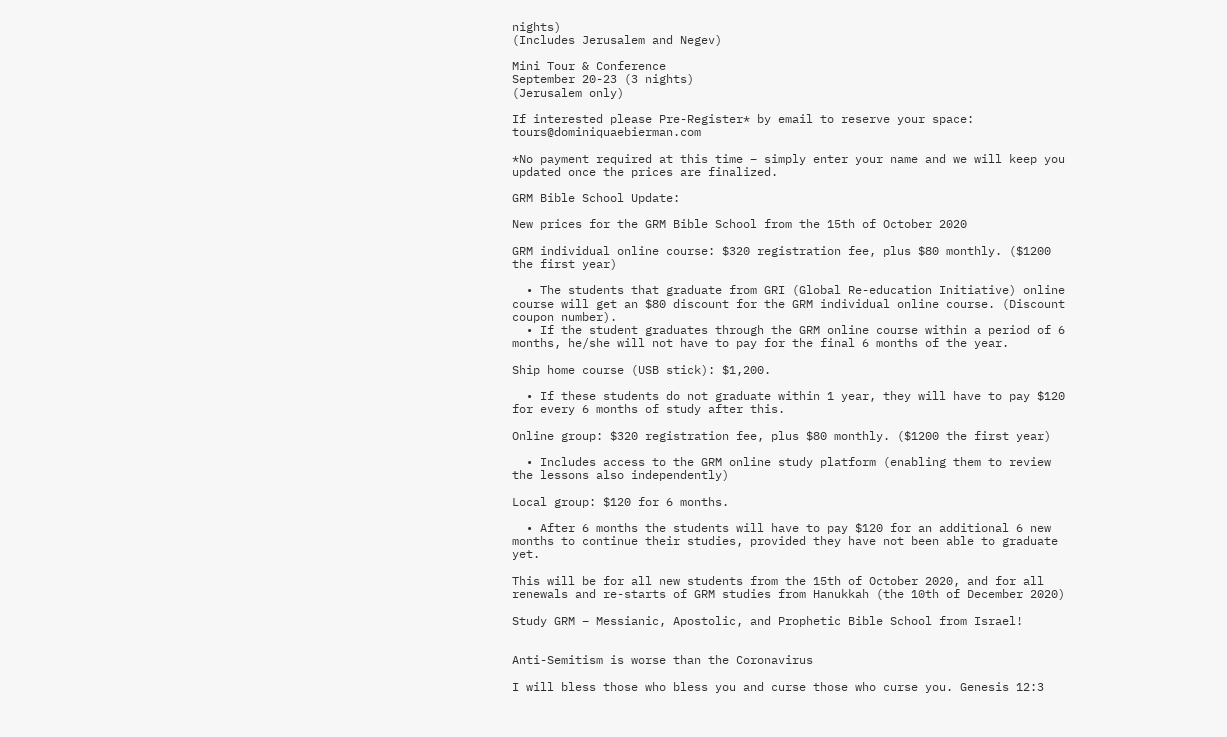nights)
(Includes Jerusalem and Negev)

Mini Tour & Conference
September 20-23 (3 nights)
(Jerusalem only)

If interested please Pre-Register* by email to reserve your space: tours@dominiquaebierman.com

*No payment required at this time – simply enter your name and we will keep you updated once the prices are finalized.

GRM Bible School Update:

New prices for the GRM Bible School from the 15th of October 2020

GRM individual online course: $320 registration fee, plus $80 monthly. ($1200 the first year)

  • The students that graduate from GRI (Global Re-education Initiative) online course will get an $80 discount for the GRM individual online course. (Discount coupon number).
  • If the student graduates through the GRM online course within a period of 6 months, he/she will not have to pay for the final 6 months of the year.

Ship home course (USB stick): $1,200.

  • If these students do not graduate within 1 year, they will have to pay $120 for every 6 months of study after this.

Online group: $320 registration fee, plus $80 monthly. ($1200 the first year)

  • Includes access to the GRM online study platform (enabling them to review the lessons also independently)

Local group: $120 for 6 months.

  • After 6 months the students will have to pay $120 for an additional 6 new months to continue their studies, provided they have not been able to graduate yet.

This will be for all new students from the 15th of October 2020, and for all renewals and re-starts of GRM studies from Hanukkah (the 10th of December 2020)

Study GRM – Messianic, Apostolic, and Prophetic Bible School from Israel!


Anti-Semitism is worse than the Coronavirus

I will bless those who bless you and curse those who curse you. Genesis 12:3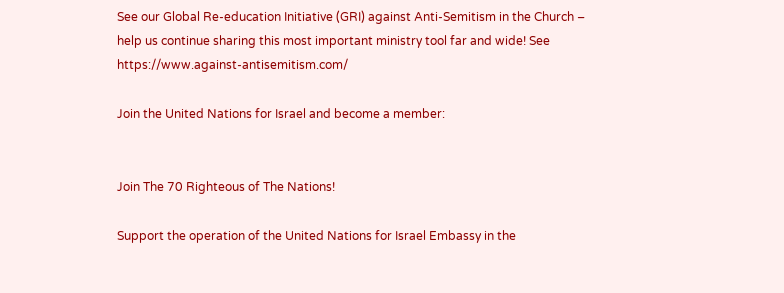See our Global Re-education Initiative (GRI) against Anti-Semitism in the Church – help us continue sharing this most important ministry tool far and wide! See https://www.against-antisemitism.com/

Join the United Nations for Israel and become a member:


Join The 70 Righteous of The Nations!

Support the operation of the United Nations for Israel Embassy in the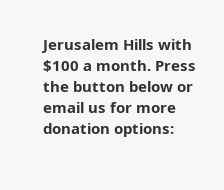Jerusalem Hills with $100 a month. Press the button below or email us for more donation options: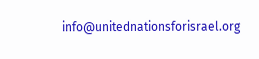info@unitednationsforisrael.org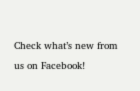Check what’s new from us on Facebook!